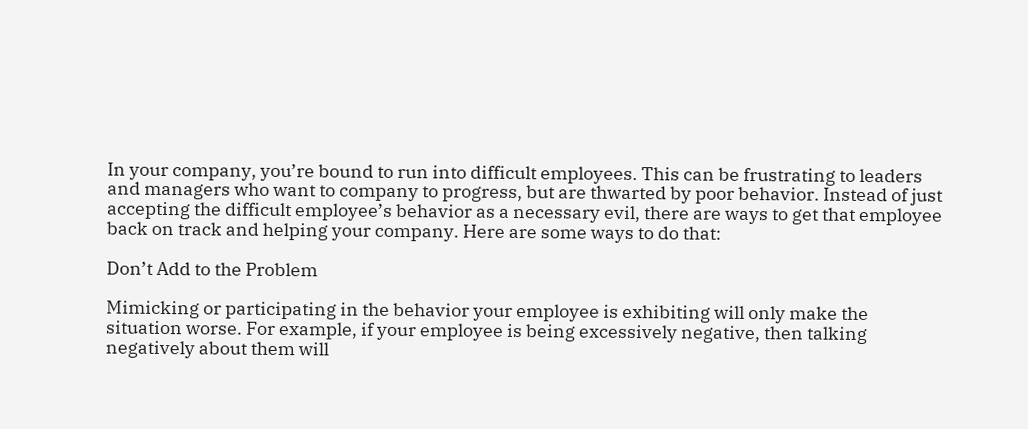In your company, you’re bound to run into difficult employees. This can be frustrating to leaders and managers who want to company to progress, but are thwarted by poor behavior. Instead of just accepting the difficult employee’s behavior as a necessary evil, there are ways to get that employee back on track and helping your company. Here are some ways to do that:

Don’t Add to the Problem

Mimicking or participating in the behavior your employee is exhibiting will only make the situation worse. For example, if your employee is being excessively negative, then talking negatively about them will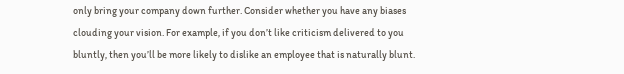only bring your company down further. Consider whether you have any biases clouding your vision. For example, if you don’t like criticism delivered to you bluntly, then you’ll be more likely to dislike an employee that is naturally blunt.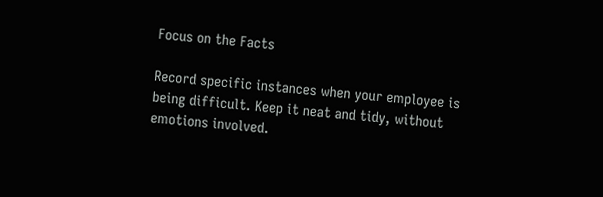Focus on the Facts

Record specific instances when your employee is being difficult. Keep it neat and tidy, without emotions involved.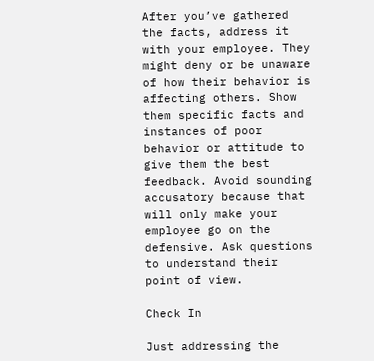After you’ve gathered the facts, address it with your employee. They might deny or be unaware of how their behavior is affecting others. Show them specific facts and instances of poor behavior or attitude to give them the best feedback. Avoid sounding accusatory because that will only make your employee go on the defensive. Ask questions to understand their point of view.

Check In

Just addressing the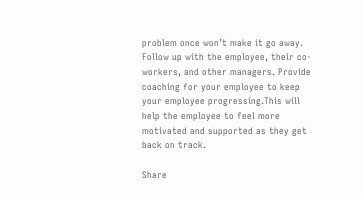problem once won’t make it go away. Follow up with the employee, their co-workers, and other managers. Provide coaching for your employee to keep your employee progressing.This will help the employee to feel more motivated and supported as they get back on track.

Share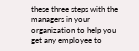these three steps with the managers in your organization to help you get any employee to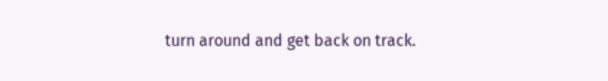turn around and get back on track.